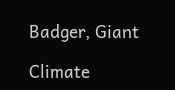Badger, Giant

Climate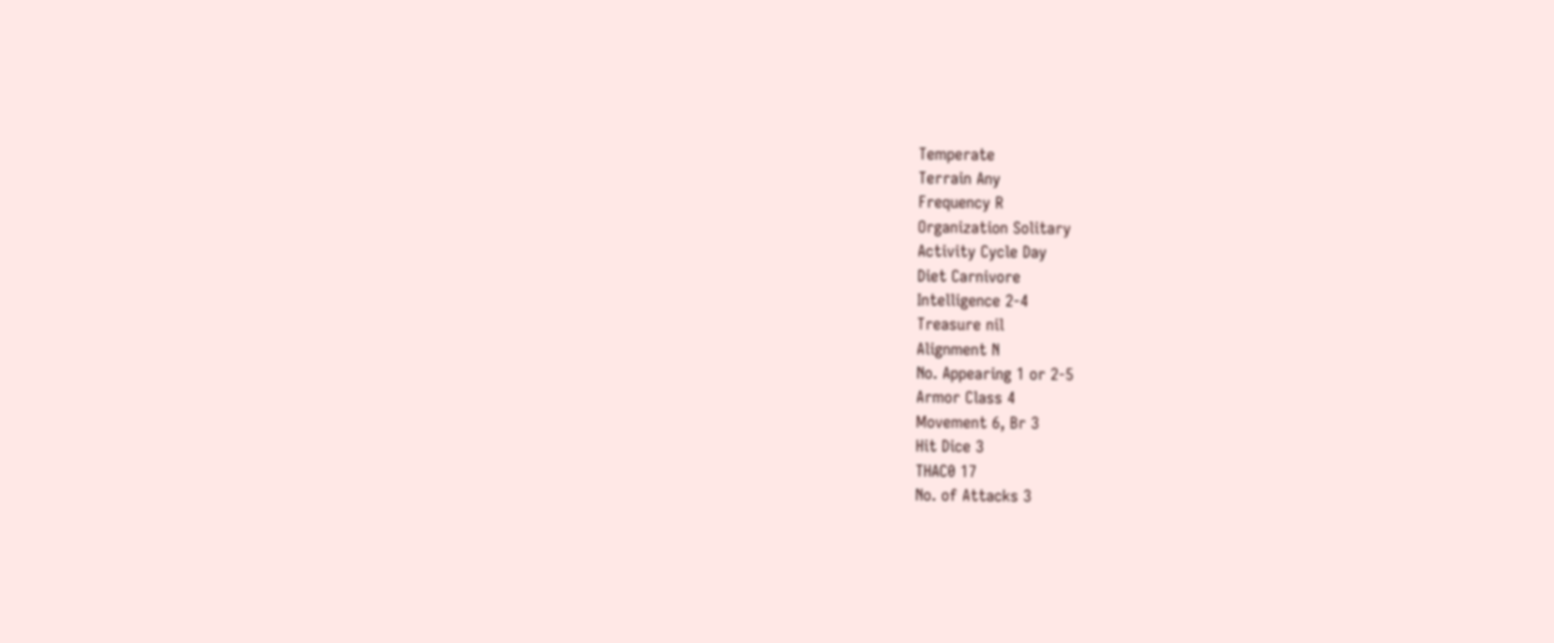Temperate
Terrain Any
Frequency R
Organization Solitary
Activity Cycle Day
Diet Carnivore
Intelligence 2-4
Treasure nil
Alignment N
No. Appearing 1 or 2-5
Armor Class 4
Movement 6, Br 3
Hit Dice 3
THAC0 17
No. of Attacks 3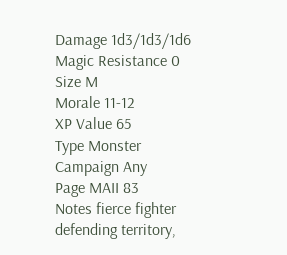Damage 1d3/1d3/1d6
Magic Resistance 0
Size M
Morale 11-12
XP Value 65
Type Monster
Campaign Any
Page MAII 83
Notes fierce fighter defending territory,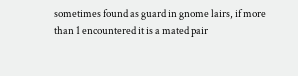sometimes found as guard in gnome lairs, if more than 1 encountered it is a mated pair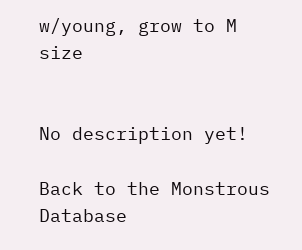w/young, grow to M size


No description yet!

Back to the Monstrous Database